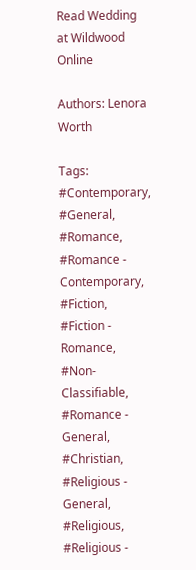Read Wedding at Wildwood Online

Authors: Lenora Worth

Tags: #Contemporary, #General, #Romance, #Romance - Contemporary, #Fiction, #Fiction - Romance, #Non-Classifiable, #Romance - General, #Christian, #Religious - General, #Religious, #Religious -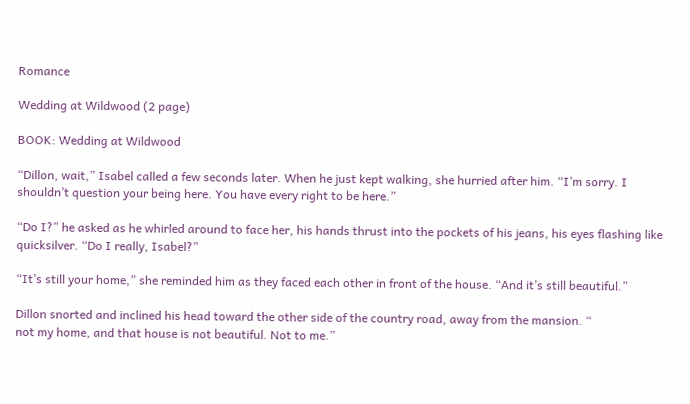Romance

Wedding at Wildwood (2 page)

BOOK: Wedding at Wildwood

“Dillon, wait,” Isabel called a few seconds later. When he just kept walking, she hurried after him. “I’m sorry. I shouldn’t question your being here. You have every right to be here.”

“Do I?” he asked as he whirled around to face her, his hands thrust into the pockets of his jeans, his eyes flashing like quicksilver. “Do I really, Isabel?”

“It’s still your home,” she reminded him as they faced each other in front of the house. “And it’s still beautiful.”

Dillon snorted and inclined his head toward the other side of the country road, away from the mansion. “
not my home, and that house is not beautiful. Not to me.”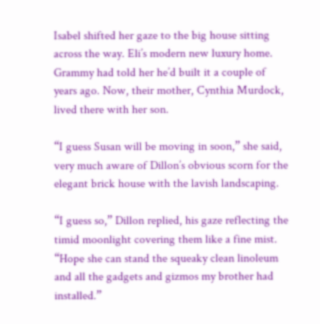Isabel shifted her gaze to the big house sitting across the way. Eli’s modern new luxury home. Grammy had told her he’d built it a couple of years ago. Now, their mother, Cynthia Murdock, lived there with her son.

“I guess Susan will be moving in soon,” she said, very much aware of Dillon’s obvious scorn for the elegant brick house with the lavish landscaping.

“I guess so,” Dillon replied, his gaze reflecting the timid moonlight covering them like a fine mist. “Hope she can stand the squeaky clean linoleum and all the gadgets and gizmos my brother had installed.”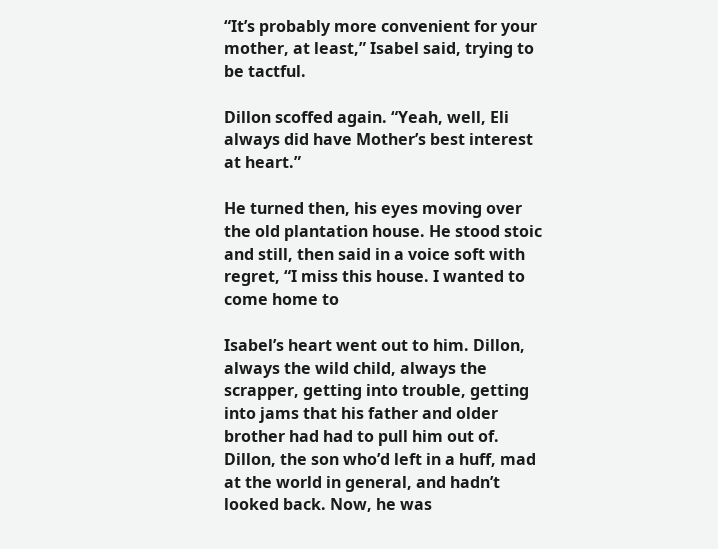“It’s probably more convenient for your mother, at least,” Isabel said, trying to be tactful.

Dillon scoffed again. “Yeah, well, Eli always did have Mother’s best interest at heart.”

He turned then, his eyes moving over the old plantation house. He stood stoic and still, then said in a voice soft with regret, “I miss this house. I wanted to come home to

Isabel’s heart went out to him. Dillon, always the wild child, always the scrapper, getting into trouble, getting into jams that his father and older brother had had to pull him out of. Dillon, the son who’d left in a huff, mad at the world in general, and hadn’t looked back. Now, he was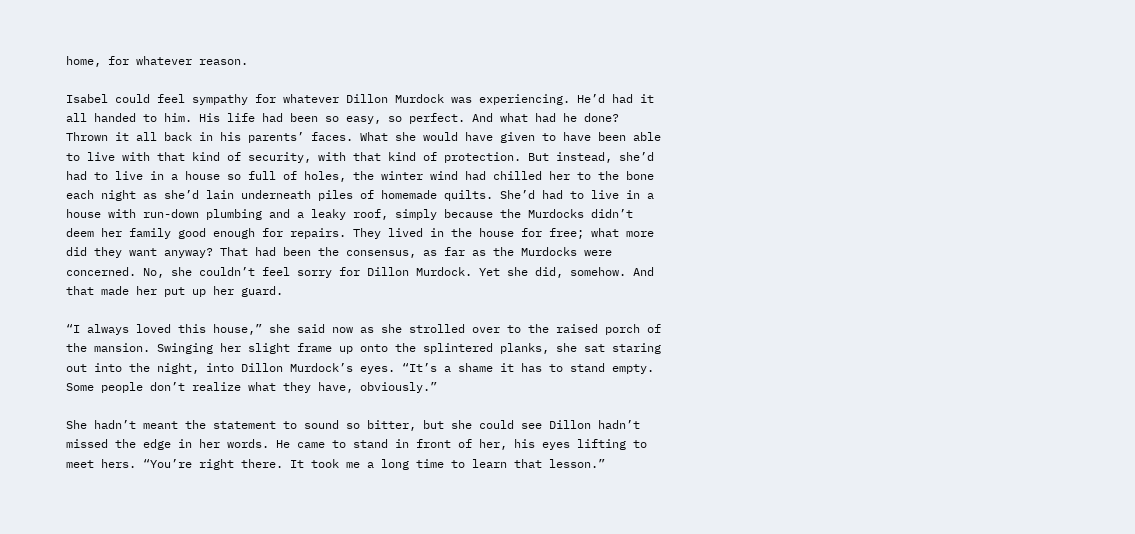home, for whatever reason.

Isabel could feel sympathy for whatever Dillon Murdock was experiencing. He’d had it all handed to him. His life had been so easy, so perfect. And what had he done? Thrown it all back in his parents’ faces. What she would have given to have been able to live with that kind of security, with that kind of protection. But instead, she’d had to live in a house so full of holes, the winter wind had chilled her to the bone each night as she’d lain underneath piles of homemade quilts. She’d had to live in a house with run-down plumbing and a leaky roof, simply because the Murdocks didn’t deem her family good enough for repairs. They lived in the house for free; what more did they want anyway? That had been the consensus, as far as the Murdocks were concerned. No, she couldn’t feel sorry for Dillon Murdock. Yet she did, somehow. And that made her put up her guard.

“I always loved this house,” she said now as she strolled over to the raised porch of the mansion. Swinging her slight frame up onto the splintered planks, she sat staring out into the night, into Dillon Murdock’s eyes. “It’s a shame it has to stand empty. Some people don’t realize what they have, obviously.”

She hadn’t meant the statement to sound so bitter, but she could see Dillon hadn’t missed the edge in her words. He came to stand in front of her, his eyes lifting to meet hers. “You’re right there. It took me a long time to learn that lesson.”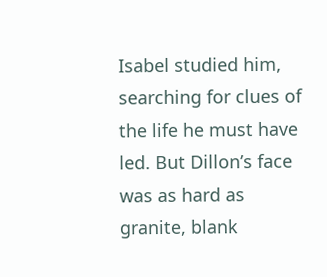Isabel studied him, searching for clues of the life he must have led. But Dillon’s face was as hard as granite, blank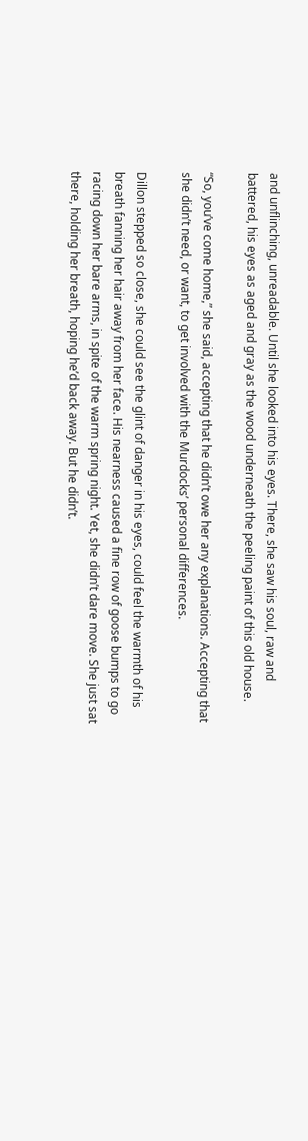and unflinching, unreadable. Until she looked into his eyes. There, she saw his soul, raw and battered, his eyes as aged and gray as the wood underneath the peeling paint of this old house.

“So, you’ve come home,” she said, accepting that he didn’t owe her any explanations. Accepting that she didn’t need, or want, to get involved with the Murdocks’ personal differences.

Dillon stepped so close, she could see the glint of danger in his eyes, could feel the warmth of his breath fanning her hair away from her face. His nearness caused a fine row of goose bumps to go racing down her bare arms, in spite of the warm spring night. Yet, she didn’t dare move. She just sat there, holding her breath, hoping he’d back away. But he didn’t.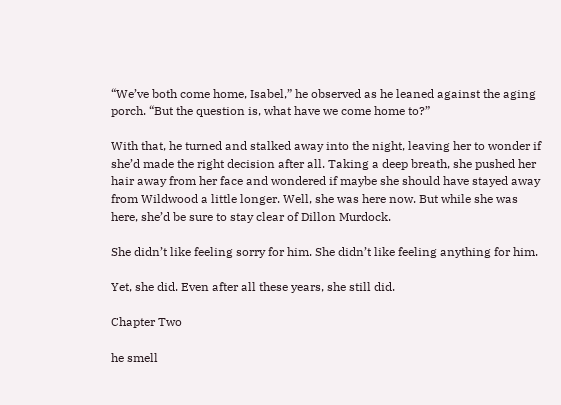“We’ve both come home, Isabel,” he observed as he leaned against the aging porch. “But the question is, what have we come home to?”

With that, he turned and stalked away into the night, leaving her to wonder if she’d made the right decision after all. Taking a deep breath, she pushed her hair away from her face and wondered if maybe she should have stayed away from Wildwood a little longer. Well, she was here now. But while she was here, she’d be sure to stay clear of Dillon Murdock.

She didn’t like feeling sorry for him. She didn’t like feeling anything for him.

Yet, she did. Even after all these years, she still did.

Chapter Two

he smell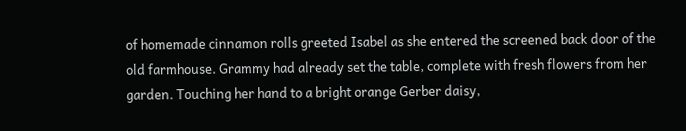of homemade cinnamon rolls greeted Isabel as she entered the screened back door of the old farmhouse. Grammy had already set the table, complete with fresh flowers from her garden. Touching her hand to a bright orange Gerber daisy,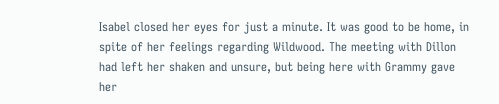Isabel closed her eyes for just a minute. It was good to be home, in spite of her feelings regarding Wildwood. The meeting with Dillon had left her shaken and unsure, but being here with Grammy gave her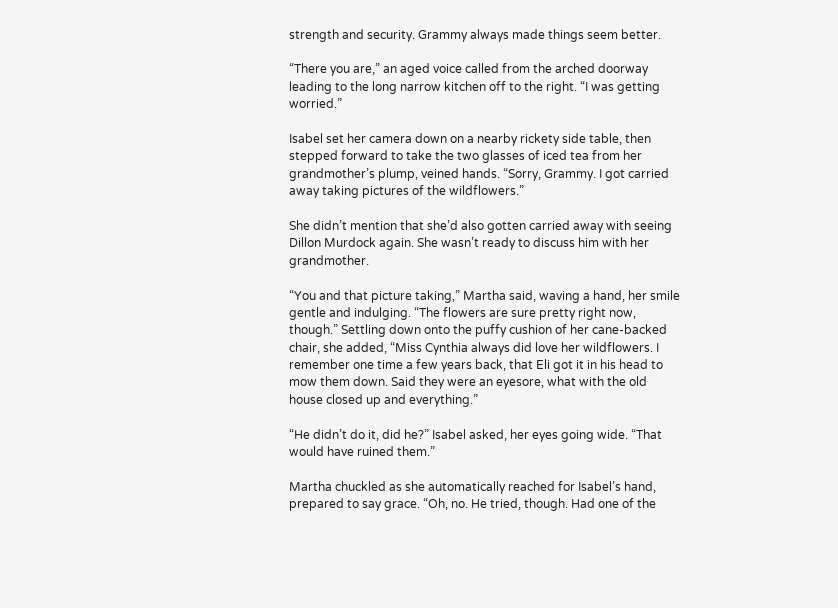strength and security. Grammy always made things seem better.

“There you are,” an aged voice called from the arched doorway leading to the long narrow kitchen off to the right. “I was getting worried.”

Isabel set her camera down on a nearby rickety side table, then stepped forward to take the two glasses of iced tea from her grandmother’s plump, veined hands. “Sorry, Grammy. I got carried away taking pictures of the wildflowers.”

She didn’t mention that she’d also gotten carried away with seeing Dillon Murdock again. She wasn’t ready to discuss him with her grandmother.

“You and that picture taking,” Martha said, waving a hand, her smile gentle and indulging. “The flowers are sure pretty right now, though.” Settling down onto the puffy cushion of her cane-backed chair, she added, “Miss Cynthia always did love her wildflowers. I remember one time a few years back, that Eli got it in his head to mow them down. Said they were an eyesore, what with the old house closed up and everything.”

“He didn’t do it, did he?” Isabel asked, her eyes going wide. “That would have ruined them.”

Martha chuckled as she automatically reached for Isabel’s hand, prepared to say grace. “Oh, no. He tried, though. Had one of the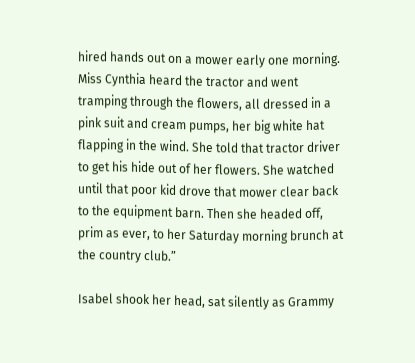hired hands out on a mower early one morning. Miss Cynthia heard the tractor and went tramping through the flowers, all dressed in a pink suit and cream pumps, her big white hat flapping in the wind. She told that tractor driver to get his hide out of her flowers. She watched until that poor kid drove that mower clear back to the equipment barn. Then she headed off, prim as ever, to her Saturday morning brunch at the country club.”

Isabel shook her head, sat silently as Grammy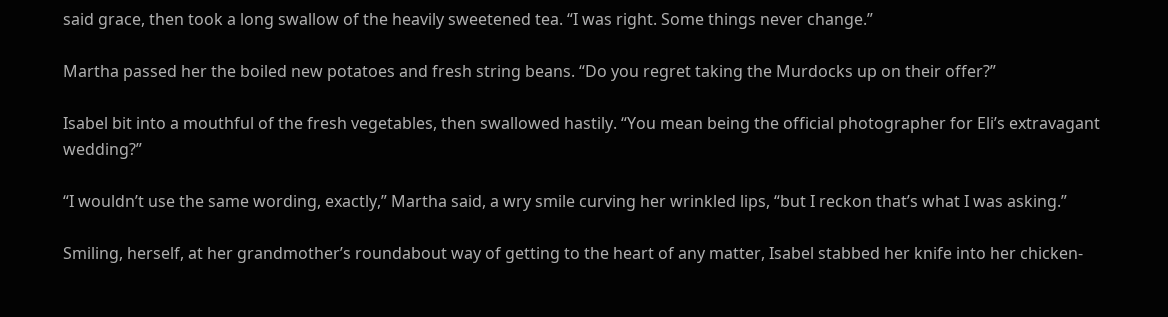said grace, then took a long swallow of the heavily sweetened tea. “I was right. Some things never change.”

Martha passed her the boiled new potatoes and fresh string beans. “Do you regret taking the Murdocks up on their offer?”

Isabel bit into a mouthful of the fresh vegetables, then swallowed hastily. “You mean being the official photographer for Eli’s extravagant wedding?”

“I wouldn’t use the same wording, exactly,” Martha said, a wry smile curving her wrinkled lips, “but I reckon that’s what I was asking.”

Smiling, herself, at her grandmother’s roundabout way of getting to the heart of any matter, Isabel stabbed her knife into her chicken-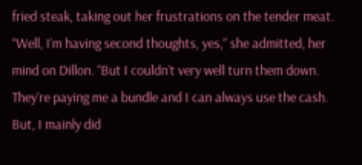fried steak, taking out her frustrations on the tender meat. “Well, I’m having second thoughts, yes,” she admitted, her mind on Dillon. “But I couldn’t very well turn them down. They’re paying me a bundle and I can always use the cash. But, I mainly did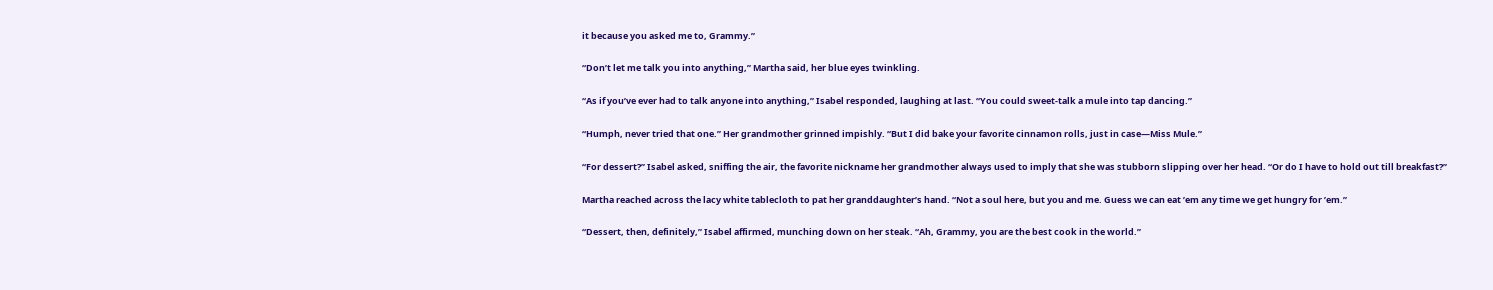it because you asked me to, Grammy.”

“Don’t let me talk you into anything,” Martha said, her blue eyes twinkling.

“As if you’ve ever had to talk anyone into anything,” Isabel responded, laughing at last. “You could sweet-talk a mule into tap dancing.”

“Humph, never tried that one.” Her grandmother grinned impishly. “But I did bake your favorite cinnamon rolls, just in case—Miss Mule.”

“For dessert?” Isabel asked, sniffing the air, the favorite nickname her grandmother always used to imply that she was stubborn slipping over her head. “Or do I have to hold out till breakfast?”

Martha reached across the lacy white tablecloth to pat her granddaughter’s hand. “Not a soul here, but you and me. Guess we can eat ’em any time we get hungry for ’em.”

“Dessert, then, definitely,” Isabel affirmed, munching down on her steak. “Ah, Grammy, you are the best cook in the world.”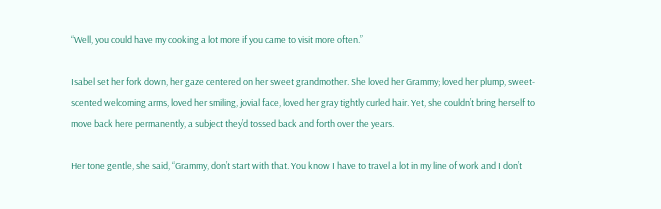“Well, you could have my cooking a lot more if you came to visit more often.”

Isabel set her fork down, her gaze centered on her sweet grandmother. She loved her Grammy; loved her plump, sweet-scented welcoming arms, loved her smiling, jovial face, loved her gray tightly curled hair. Yet, she couldn’t bring herself to move back here permanently, a subject they’d tossed back and forth over the years.

Her tone gentle, she said, “Grammy, don’t start with that. You know I have to travel a lot in my line of work and I don’t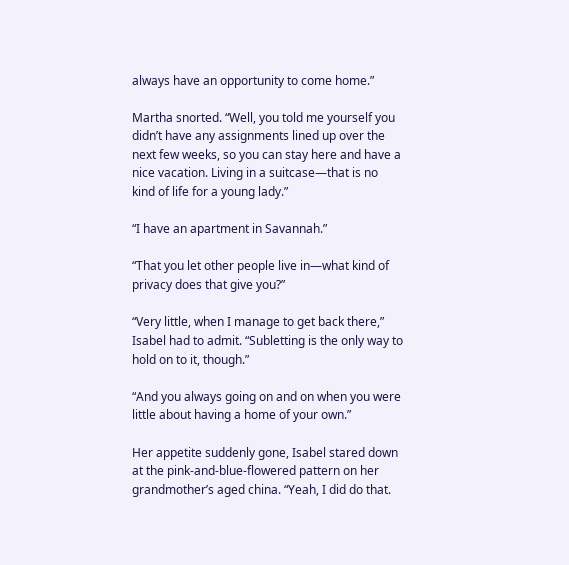always have an opportunity to come home.”

Martha snorted. “Well, you told me yourself you didn’t have any assignments lined up over the next few weeks, so you can stay here and have a nice vacation. Living in a suitcase—that is no kind of life for a young lady.”

“I have an apartment in Savannah.”

“That you let other people live in—what kind of privacy does that give you?”

“Very little, when I manage to get back there,” Isabel had to admit. “Subletting is the only way to hold on to it, though.”

“And you always going on and on when you were little about having a home of your own.”

Her appetite suddenly gone, Isabel stared down at the pink-and-blue-flowered pattern on her grandmother’s aged china. “Yeah, I did do that.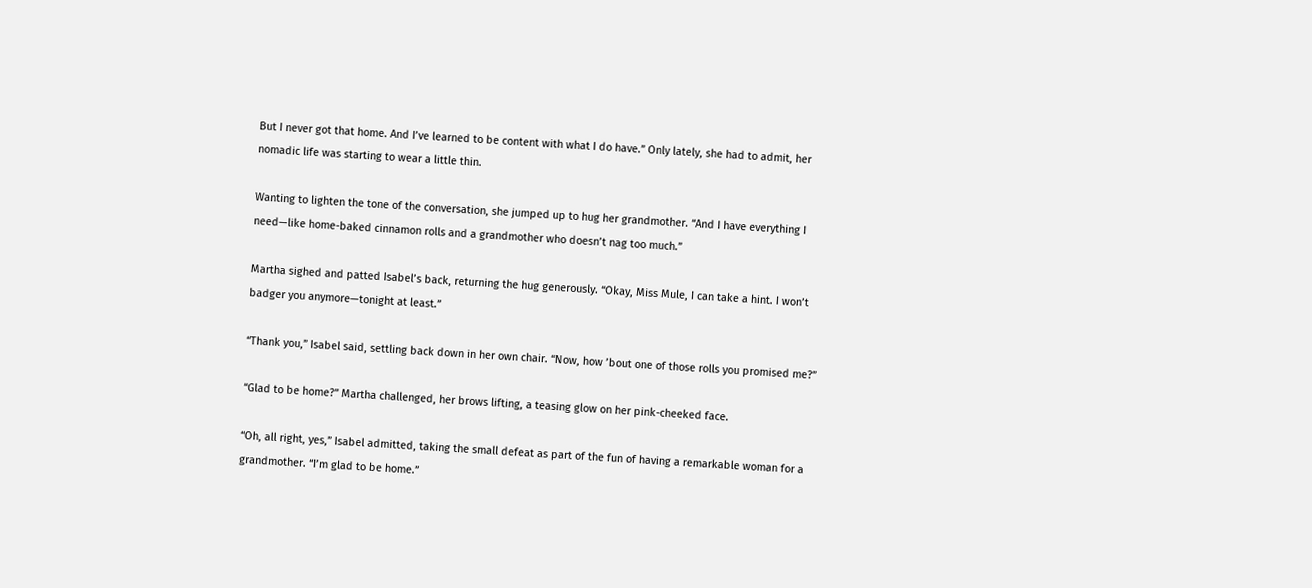But I never got that home. And I’ve learned to be content with what I do have.” Only lately, she had to admit, her nomadic life was starting to wear a little thin.

Wanting to lighten the tone of the conversation, she jumped up to hug her grandmother. “And I have everything I need—like home-baked cinnamon rolls and a grandmother who doesn’t nag too much.”

Martha sighed and patted Isabel’s back, returning the hug generously. “Okay, Miss Mule, I can take a hint. I won’t badger you anymore—tonight at least.”

“Thank you,” Isabel said, settling back down in her own chair. “Now, how ’bout one of those rolls you promised me?”

“Glad to be home?” Martha challenged, her brows lifting, a teasing glow on her pink-cheeked face.

“Oh, all right, yes,” Isabel admitted, taking the small defeat as part of the fun of having a remarkable woman for a grandmother. “I’m glad to be home.”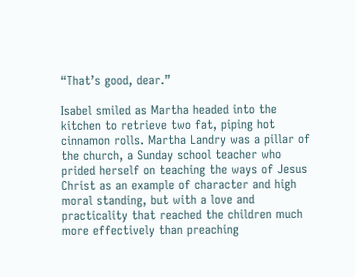“That’s good, dear.”

Isabel smiled as Martha headed into the kitchen to retrieve two fat, piping hot cinnamon rolls. Martha Landry was a pillar of the church, a Sunday school teacher who prided herself on teaching the ways of Jesus Christ as an example of character and high moral standing, but with a love and practicality that reached the children much more effectively than preaching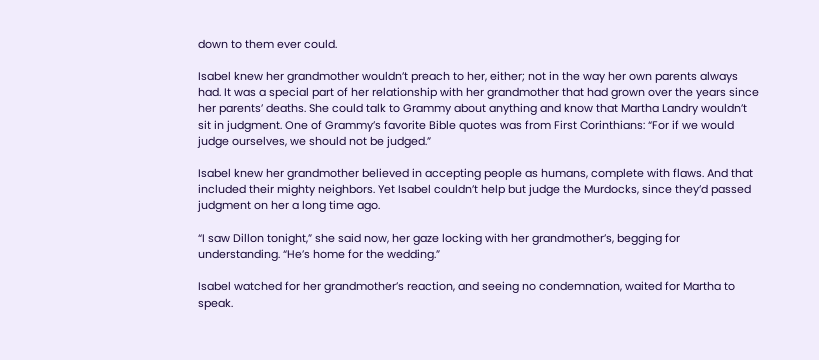down to them ever could.

Isabel knew her grandmother wouldn’t preach to her, either; not in the way her own parents always had. It was a special part of her relationship with her grandmother that had grown over the years since her parents’ deaths. She could talk to Grammy about anything and know that Martha Landry wouldn’t sit in judgment. One of Grammy’s favorite Bible quotes was from First Corinthians: “For if we would judge ourselves, we should not be judged.”

Isabel knew her grandmother believed in accepting people as humans, complete with flaws. And that included their mighty neighbors. Yet Isabel couldn’t help but judge the Murdocks, since they’d passed judgment on her a long time ago.

“I saw Dillon tonight,” she said now, her gaze locking with her grandmother’s, begging for understanding. “He’s home for the wedding.”

Isabel watched for her grandmother’s reaction, and seeing no condemnation, waited for Martha to speak.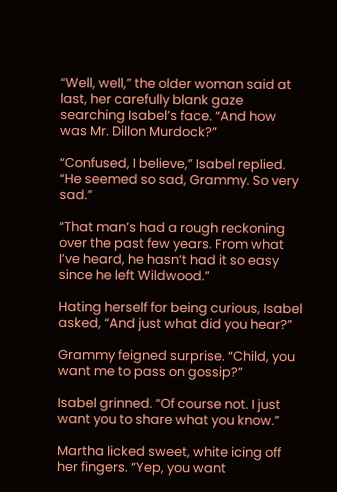“Well, well,” the older woman said at last, her carefully blank gaze searching Isabel’s face. “And how was Mr. Dillon Murdock?”

“Confused, I believe,” Isabel replied. “He seemed so sad, Grammy. So very sad.”

“That man’s had a rough reckoning over the past few years. From what I’ve heard, he hasn’t had it so easy since he left Wildwood.”

Hating herself for being curious, Isabel asked, “And just what did you hear?”

Grammy feigned surprise. “Child, you want me to pass on gossip?”

Isabel grinned. “Of course not. I just want you to share what you know.”

Martha licked sweet, white icing off her fingers. “Yep, you want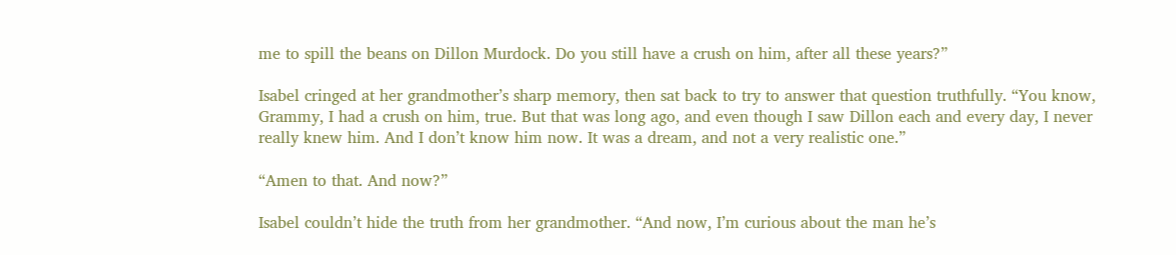me to spill the beans on Dillon Murdock. Do you still have a crush on him, after all these years?”

Isabel cringed at her grandmother’s sharp memory, then sat back to try to answer that question truthfully. “You know, Grammy, I had a crush on him, true. But that was long ago, and even though I saw Dillon each and every day, I never really knew him. And I don’t know him now. It was a dream, and not a very realistic one.”

“Amen to that. And now?”

Isabel couldn’t hide the truth from her grandmother. “And now, I’m curious about the man he’s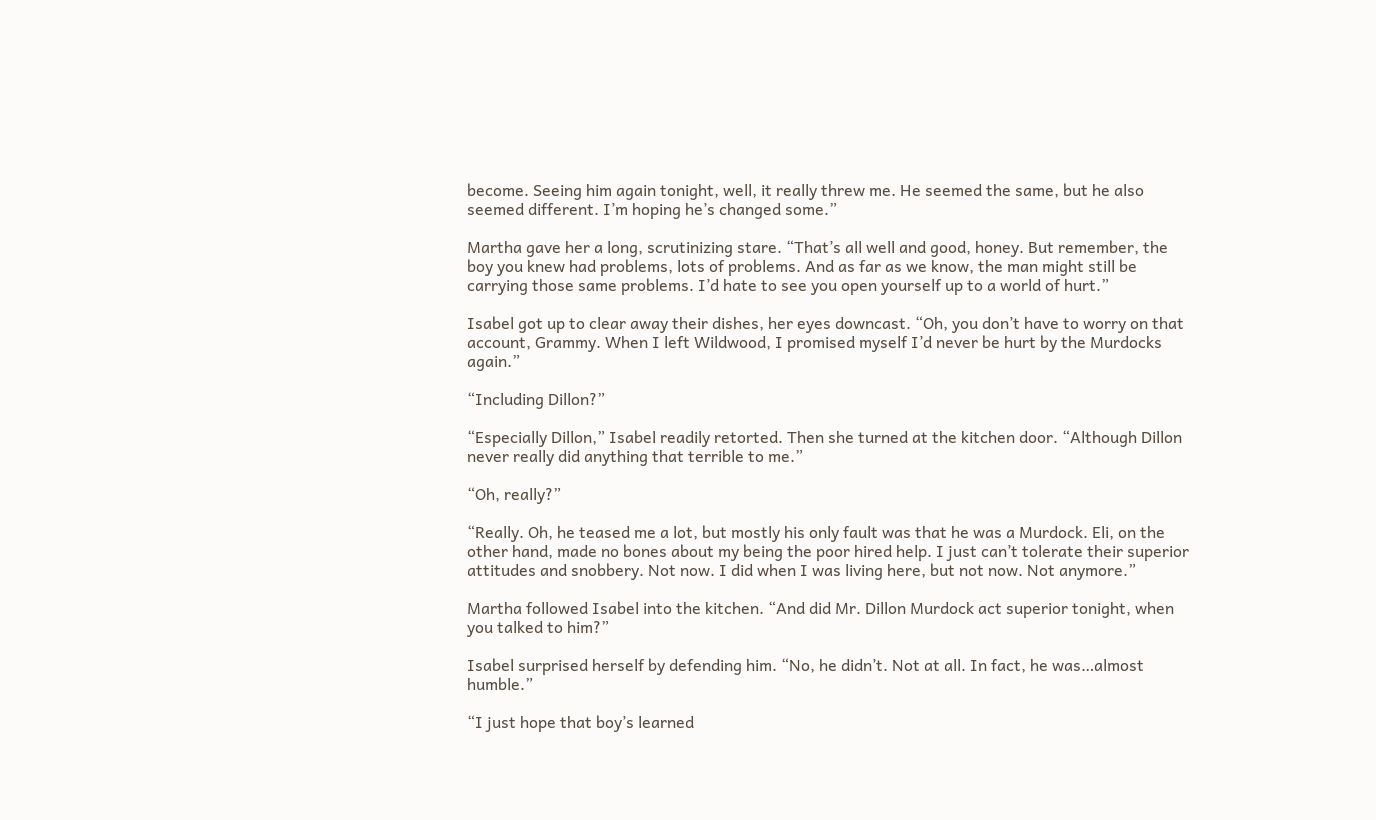become. Seeing him again tonight, well, it really threw me. He seemed the same, but he also seemed different. I’m hoping he’s changed some.”

Martha gave her a long, scrutinizing stare. “That’s all well and good, honey. But remember, the boy you knew had problems, lots of problems. And as far as we know, the man might still be carrying those same problems. I’d hate to see you open yourself up to a world of hurt.”

Isabel got up to clear away their dishes, her eyes downcast. “Oh, you don’t have to worry on that account, Grammy. When I left Wildwood, I promised myself I’d never be hurt by the Murdocks again.”

“Including Dillon?”

“Especially Dillon,” Isabel readily retorted. Then she turned at the kitchen door. “Although Dillon never really did anything that terrible to me.”

“Oh, really?”

“Really. Oh, he teased me a lot, but mostly his only fault was that he was a Murdock. Eli, on the other hand, made no bones about my being the poor hired help. I just can’t tolerate their superior attitudes and snobbery. Not now. I did when I was living here, but not now. Not anymore.”

Martha followed Isabel into the kitchen. “And did Mr. Dillon Murdock act superior tonight, when you talked to him?”

Isabel surprised herself by defending him. “No, he didn’t. Not at all. In fact, he was…almost humble.”

“I just hope that boy’s learned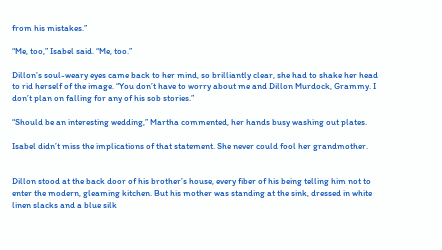from his mistakes.”

“Me, too,” Isabel said. “Me, too.”

Dillon’s soul-weary eyes came back to her mind, so brilliantly clear, she had to shake her head to rid herself of the image. “You don’t have to worry about me and Dillon Murdock, Grammy. I don’t plan on falling for any of his sob stories.”

“Should be an interesting wedding,” Martha commented, her hands busy washing out plates.

Isabel didn’t miss the implications of that statement. She never could fool her grandmother.


Dillon stood at the back door of his brother’s house, every fiber of his being telling him not to enter the modern, gleaming kitchen. But his mother was standing at the sink, dressed in white linen slacks and a blue silk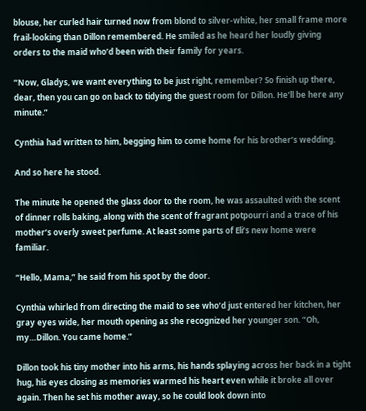blouse, her curled hair turned now from blond to silver-white, her small frame more frail-looking than Dillon remembered. He smiled as he heard her loudly giving orders to the maid who’d been with their family for years.

“Now, Gladys, we want everything to be just right, remember? So finish up there, dear, then you can go on back to tidying the guest room for Dillon. He’ll be here any minute.”

Cynthia had written to him, begging him to come home for his brother’s wedding.

And so here he stood.

The minute he opened the glass door to the room, he was assaulted with the scent of dinner rolls baking, along with the scent of fragrant potpourri and a trace of his mother’s overly sweet perfume. At least some parts of Eli’s new home were familiar.

“Hello, Mama,” he said from his spot by the door.

Cynthia whirled from directing the maid to see who’d just entered her kitchen, her gray eyes wide, her mouth opening as she recognized her younger son. “Oh, my…Dillon. You came home.”

Dillon took his tiny mother into his arms, his hands splaying across her back in a tight hug, his eyes closing as memories warmed his heart even while it broke all over again. Then he set his mother away, so he could look down into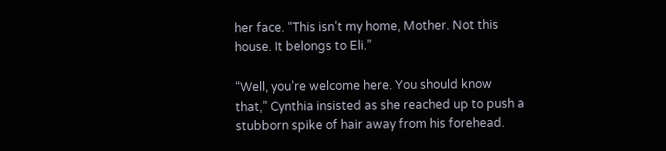her face. “This isn’t my home, Mother. Not this house. It belongs to Eli.”

“Well, you’re welcome here. You should know that,” Cynthia insisted as she reached up to push a stubborn spike of hair away from his forehead.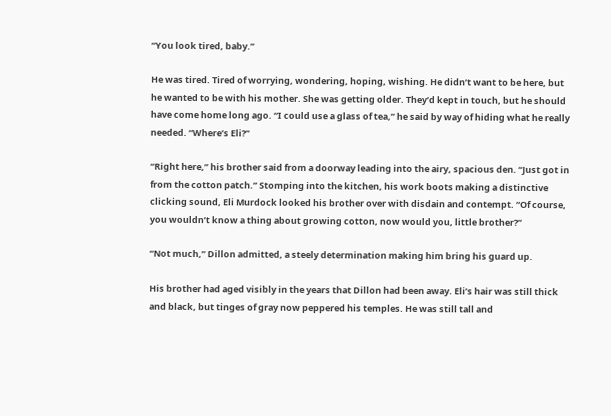“You look tired, baby.”

He was tired. Tired of worrying, wondering, hoping, wishing. He didn’t want to be here, but he wanted to be with his mother. She was getting older. They’d kept in touch, but he should have come home long ago. “I could use a glass of tea,” he said by way of hiding what he really needed. “Where’s Eli?”

“Right here,” his brother said from a doorway leading into the airy, spacious den. “Just got in from the cotton patch.” Stomping into the kitchen, his work boots making a distinctive clicking sound, Eli Murdock looked his brother over with disdain and contempt. “Of course, you wouldn’t know a thing about growing cotton, now would you, little brother?”

“Not much,” Dillon admitted, a steely determination making him bring his guard up.

His brother had aged visibly in the years that Dillon had been away. Eli’s hair was still thick and black, but tinges of gray now peppered his temples. He was still tall and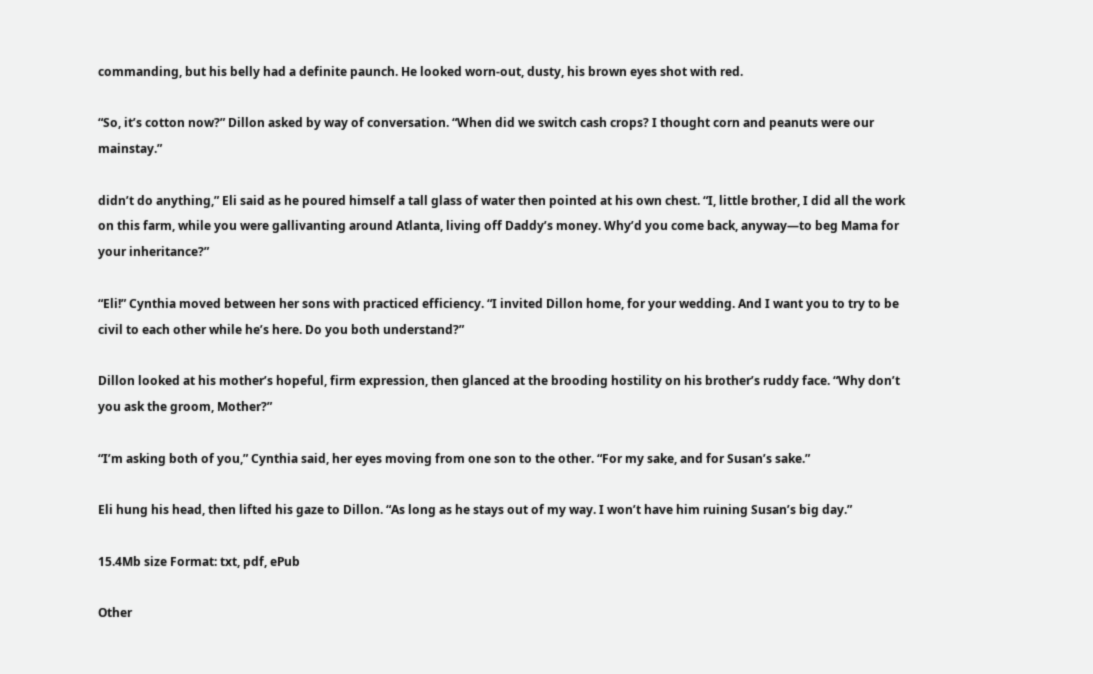commanding, but his belly had a definite paunch. He looked worn-out, dusty, his brown eyes shot with red.

“So, it’s cotton now?” Dillon asked by way of conversation. “When did we switch cash crops? I thought corn and peanuts were our mainstay.”

didn’t do anything,” Eli said as he poured himself a tall glass of water then pointed at his own chest. “I, little brother, I did all the work on this farm, while you were gallivanting around Atlanta, living off Daddy’s money. Why’d you come back, anyway—to beg Mama for your inheritance?”

“Eli!” Cynthia moved between her sons with practiced efficiency. “I invited Dillon home, for your wedding. And I want you to try to be civil to each other while he’s here. Do you both understand?”

Dillon looked at his mother’s hopeful, firm expression, then glanced at the brooding hostility on his brother’s ruddy face. “Why don’t you ask the groom, Mother?”

“I’m asking both of you,” Cynthia said, her eyes moving from one son to the other. “For my sake, and for Susan’s sake.”

Eli hung his head, then lifted his gaze to Dillon. “As long as he stays out of my way. I won’t have him ruining Susan’s big day.”

15.4Mb size Format: txt, pdf, ePub

Other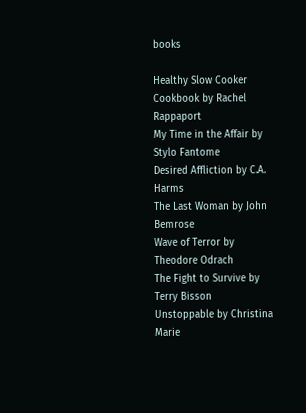books

Healthy Slow Cooker Cookbook by Rachel Rappaport
My Time in the Affair by Stylo Fantome
Desired Affliction by C.A. Harms
The Last Woman by John Bemrose
Wave of Terror by Theodore Odrach
The Fight to Survive by Terry Bisson
Unstoppable by Christina Marie